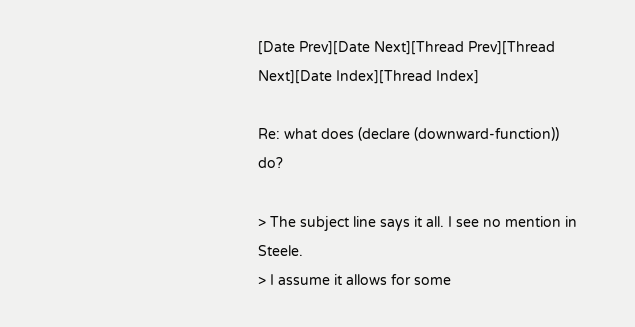[Date Prev][Date Next][Thread Prev][Thread Next][Date Index][Thread Index]

Re: what does (declare (downward-function)) do?

> The subject line says it all. I see no mention in Steele.
> I assume it allows for some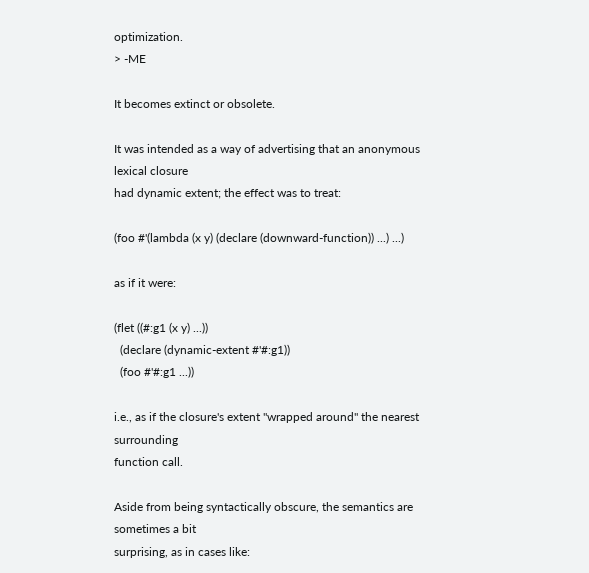optimization.
> -ME

It becomes extinct or obsolete.

It was intended as a way of advertising that an anonymous lexical closure
had dynamic extent; the effect was to treat:

(foo #'(lambda (x y) (declare (downward-function)) ...) ...)

as if it were:

(flet ((#:g1 (x y) ...))
  (declare (dynamic-extent #'#:g1))
  (foo #'#:g1 ...))

i.e., as if the closure's extent "wrapped around" the nearest surrounding
function call.

Aside from being syntactically obscure, the semantics are sometimes a bit
surprising, as in cases like: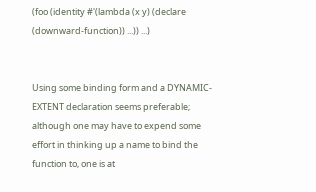(foo (identity #'(lambda (x y) (declare (downward-function)) ...)) ...)


Using some binding form and a DYNAMIC-EXTENT declaration seems preferable;
although one may have to expend some effort in thinking up a name to bind the
function to, one is at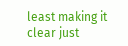least making it clear just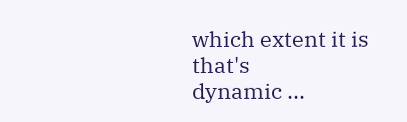which extent it is that's
dynamic ...